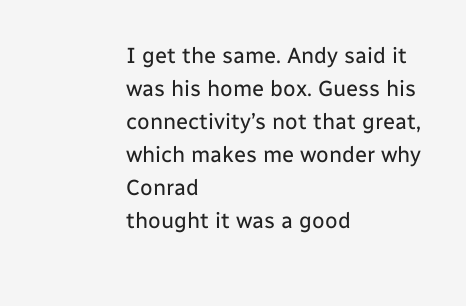I get the same. Andy said it was his home box. Guess his
connectivity’s not that great, which makes me wonder why Conrad
thought it was a good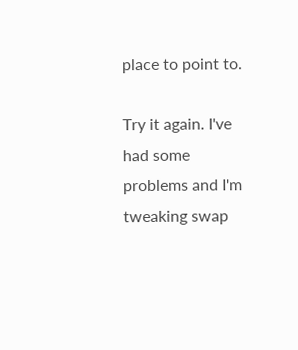place to point to.

Try it again. I've had some problems and I'm tweaking swap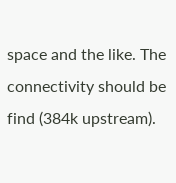space and the like. The connectivity should be find (384k upstream).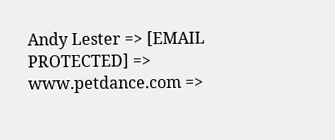Andy Lester => [EMAIL PROTECTED] => www.petdance.com =>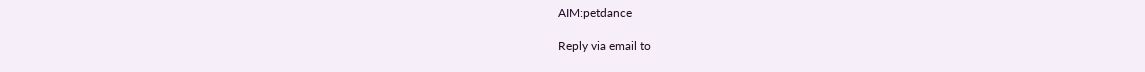AIM:petdance

Reply via email to